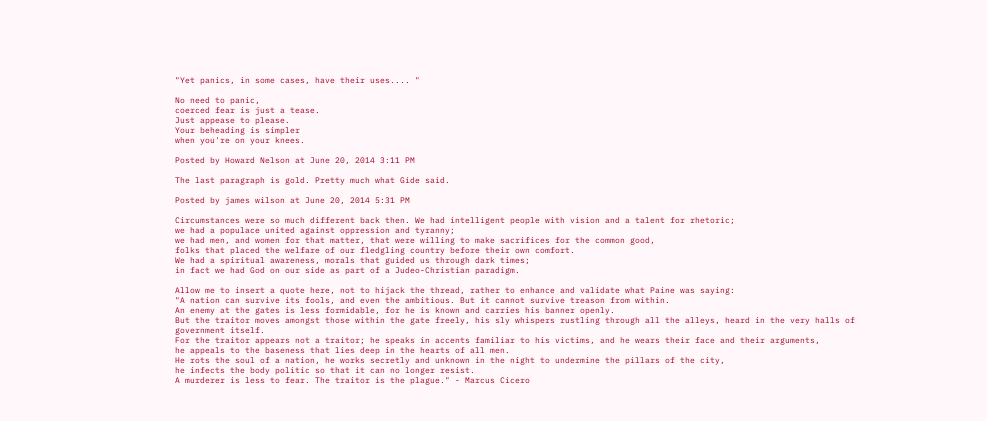"Yet panics, in some cases, have their uses.... "

No need to panic,
coerced fear is just a tease.
Just appease to please.
Your beheading is simpler
when you're on your knees.

Posted by Howard Nelson at June 20, 2014 3:11 PM

The last paragraph is gold. Pretty much what Gide said.

Posted by james wilson at June 20, 2014 5:31 PM

Circumstances were so much different back then. We had intelligent people with vision and a talent for rhetoric;
we had a populace united against oppression and tyranny;
we had men, and women for that matter, that were willing to make sacrifices for the common good,
folks that placed the welfare of our fledgling country before their own comfort.
We had a spiritual awareness, morals that guided us through dark times;
in fact we had God on our side as part of a Judeo-Christian paradigm.

Allow me to insert a quote here, not to hijack the thread, rather to enhance and validate what Paine was saying:
"A nation can survive its fools, and even the ambitious. But it cannot survive treason from within.
An enemy at the gates is less formidable, for he is known and carries his banner openly.
But the traitor moves amongst those within the gate freely, his sly whispers rustling through all the alleys, heard in the very halls of government itself.
For the traitor appears not a traitor; he speaks in accents familiar to his victims, and he wears their face and their arguments,
he appeals to the baseness that lies deep in the hearts of all men.
He rots the soul of a nation, he works secretly and unknown in the night to undermine the pillars of the city,
he infects the body politic so that it can no longer resist.
A murderer is less to fear. The traitor is the plague." - Marcus Cicero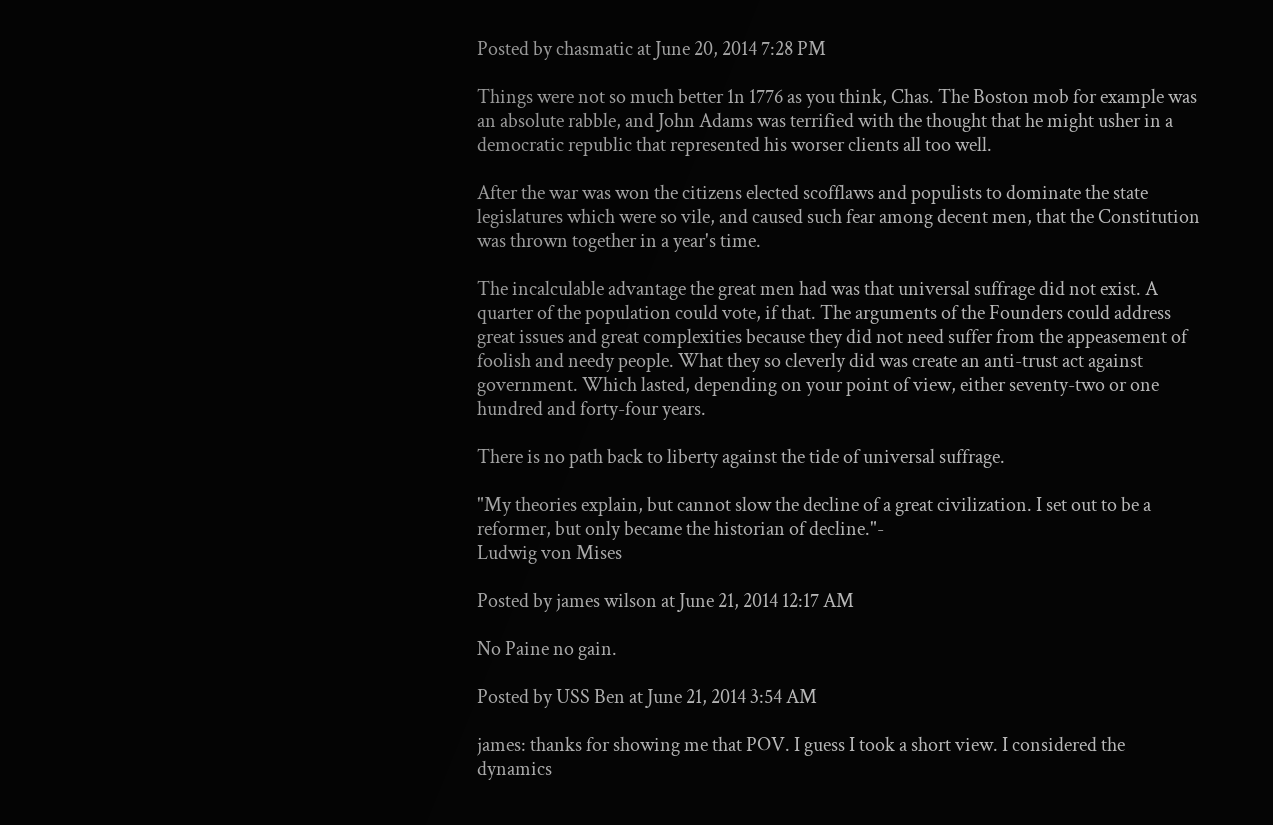Posted by chasmatic at June 20, 2014 7:28 PM

Things were not so much better 1n 1776 as you think, Chas. The Boston mob for example was an absolute rabble, and John Adams was terrified with the thought that he might usher in a democratic republic that represented his worser clients all too well.

After the war was won the citizens elected scofflaws and populists to dominate the state legislatures which were so vile, and caused such fear among decent men, that the Constitution was thrown together in a year's time.

The incalculable advantage the great men had was that universal suffrage did not exist. A quarter of the population could vote, if that. The arguments of the Founders could address great issues and great complexities because they did not need suffer from the appeasement of foolish and needy people. What they so cleverly did was create an anti-trust act against government. Which lasted, depending on your point of view, either seventy-two or one hundred and forty-four years.

There is no path back to liberty against the tide of universal suffrage.

"My theories explain, but cannot slow the decline of a great civilization. I set out to be a reformer, but only became the historian of decline."-
Ludwig von Mises

Posted by james wilson at June 21, 2014 12:17 AM

No Paine no gain.

Posted by USS Ben at June 21, 2014 3:54 AM

james: thanks for showing me that POV. I guess I took a short view. I considered the dynamics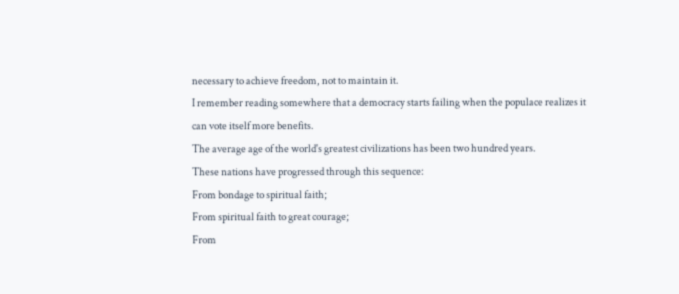necessary to achieve freedom, not to maintain it.
I remember reading somewhere that a democracy starts failing when the populace realizes it can vote itself more benefits.
The average age of the world's greatest civilizations has been two hundred years.
These nations have progressed through this sequence:
From bondage to spiritual faith;
From spiritual faith to great courage;
From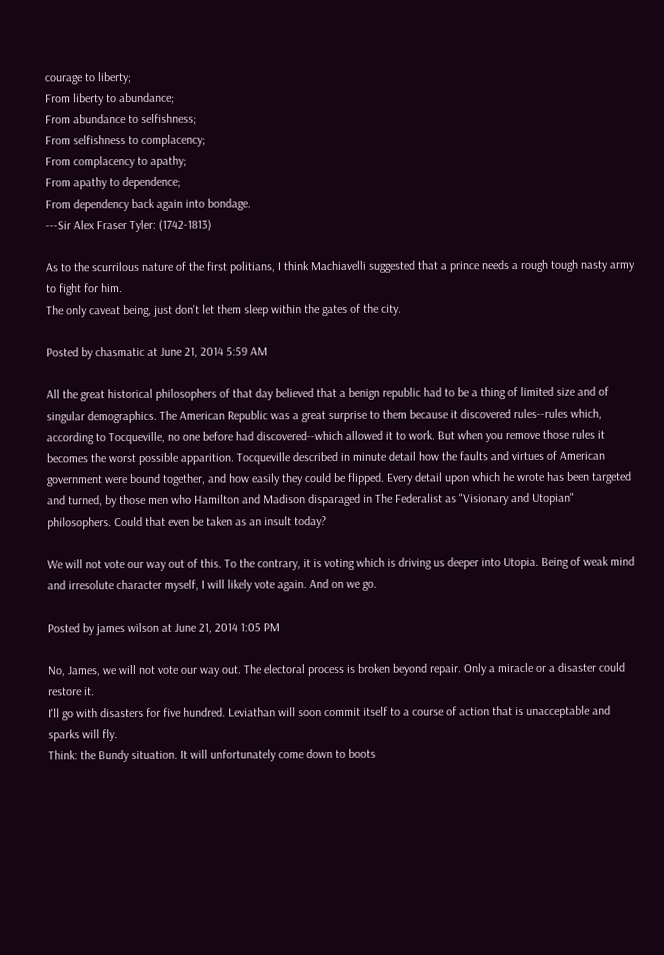courage to liberty;
From liberty to abundance;
From abundance to selfishness;
From selfishness to complacency;
From complacency to apathy;
From apathy to dependence;
From dependency back again into bondage.
---Sir Alex Fraser Tyler: (1742-1813)

As to the scurrilous nature of the first politians, I think Machiavelli suggested that a prince needs a rough tough nasty army to fight for him.
The only caveat being, just don't let them sleep within the gates of the city.

Posted by chasmatic at June 21, 2014 5:59 AM

All the great historical philosophers of that day believed that a benign republic had to be a thing of limited size and of singular demographics. The American Republic was a great surprise to them because it discovered rules--rules which, according to Tocqueville, no one before had discovered--which allowed it to work. But when you remove those rules it becomes the worst possible apparition. Tocqueville described in minute detail how the faults and virtues of American government were bound together, and how easily they could be flipped. Every detail upon which he wrote has been targeted and turned, by those men who Hamilton and Madison disparaged in The Federalist as "Visionary and Utopian" philosophers. Could that even be taken as an insult today?

We will not vote our way out of this. To the contrary, it is voting which is driving us deeper into Utopia. Being of weak mind and irresolute character myself, I will likely vote again. And on we go.

Posted by james wilson at June 21, 2014 1:05 PM

No, James, we will not vote our way out. The electoral process is broken beyond repair. Only a miracle or a disaster could restore it.
I'll go with disasters for five hundred. Leviathan will soon commit itself to a course of action that is unacceptable and sparks will fly.
Think: the Bundy situation. It will unfortunately come down to boots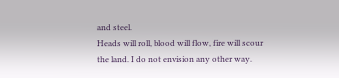and steel.
Heads will roll, blood will flow, fire will scour the land. I do not envision any other way.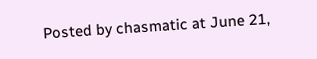Posted by chasmatic at June 21,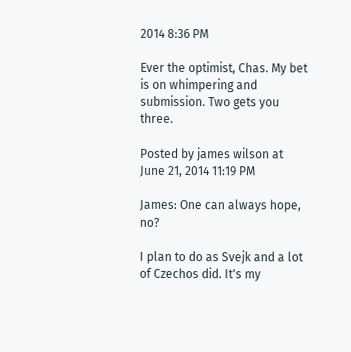2014 8:36 PM

Ever the optimist, Chas. My bet is on whimpering and submission. Two gets you three.

Posted by james wilson at June 21, 2014 11:19 PM

James: One can always hope, no?

I plan to do as Svejk and a lot of Czechos did. It's my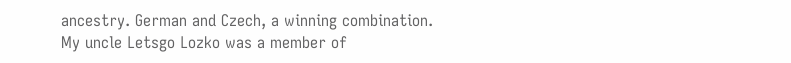ancestry. German and Czech, a winning combination.
My uncle Letsgo Lozko was a member of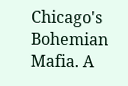Chicago's Bohemian Mafia. A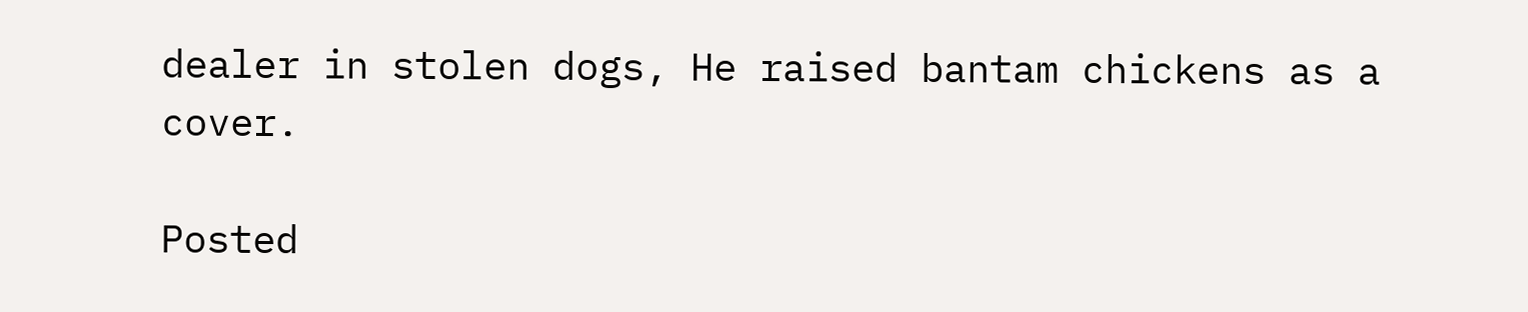dealer in stolen dogs, He raised bantam chickens as a cover.

Posted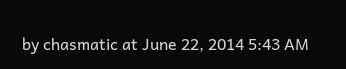by chasmatic at June 22, 2014 5:43 AM